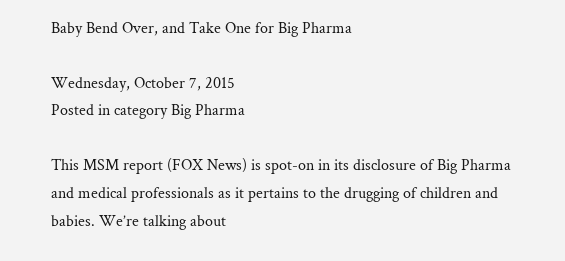Baby Bend Over, and Take One for Big Pharma

Wednesday, October 7, 2015
Posted in category Big Pharma

This MSM report (FOX News) is spot-on in its disclosure of Big Pharma and medical professionals as it pertains to the drugging of children and babies. We’re talking about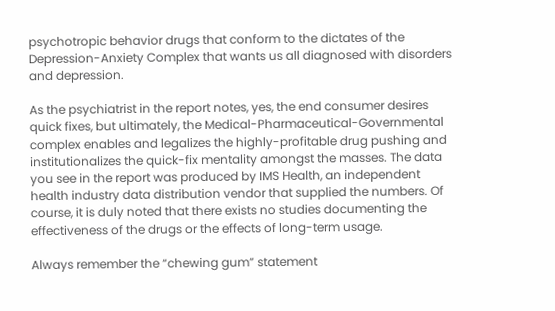psychotropic behavior drugs that conform to the dictates of the Depression-Anxiety Complex that wants us all diagnosed with disorders and depression.

As the psychiatrist in the report notes, yes, the end consumer desires quick fixes, but ultimately, the Medical-Pharmaceutical-Governmental complex enables and legalizes the highly-profitable drug pushing and institutionalizes the quick-fix mentality amongst the masses. The data you see in the report was produced by IMS Health, an independent health industry data distribution vendor that supplied the numbers. Of course, it is duly noted that there exists no studies documenting the effectiveness of the drugs or the effects of long-term usage.

Always remember the “chewing gum” statement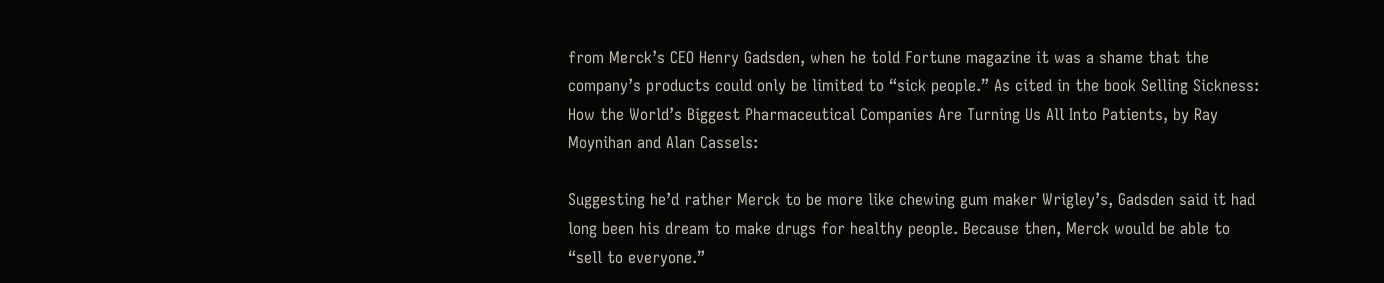from Merck’s CEO Henry Gadsden, when he told Fortune magazine it was a shame that the company’s products could only be limited to “sick people.” As cited in the book Selling Sickness: How the World’s Biggest Pharmaceutical Companies Are Turning Us All Into Patients, by Ray Moynihan and Alan Cassels:

Suggesting he’d rather Merck to be more like chewing gum maker Wrigley’s, Gadsden said it had long been his dream to make drugs for healthy people. Because then, Merck would be able to “sell to everyone.”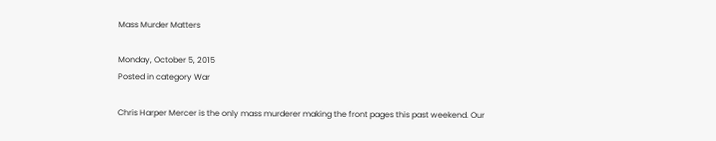Mass Murder Matters

Monday, October 5, 2015
Posted in category War

Chris Harper Mercer is the only mass murderer making the front pages this past weekend. Our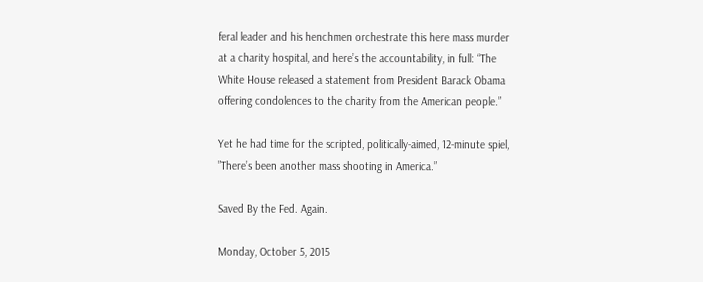feral leader and his henchmen orchestrate this here mass murder at a charity hospital, and here’s the accountability, in full: “The White House released a statement from President Barack Obama offering condolences to the charity from the American people.”

Yet he had time for the scripted, politically-aimed, 12-minute spiel, ”There’s been another mass shooting in America.”

Saved By the Fed. Again.

Monday, October 5, 2015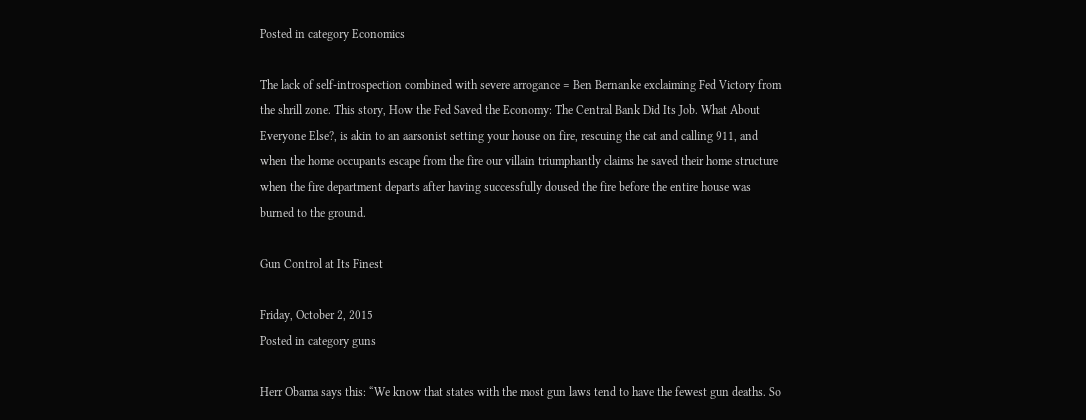Posted in category Economics

The lack of self-introspection combined with severe arrogance = Ben Bernanke exclaiming Fed Victory from the shrill zone. This story, How the Fed Saved the Economy: The Central Bank Did Its Job. What About Everyone Else?, is akin to an aarsonist setting your house on fire, rescuing the cat and calling 911, and when the home occupants escape from the fire our villain triumphantly claims he saved their home structure when the fire department departs after having successfully doused the fire before the entire house was burned to the ground.

Gun Control at Its Finest

Friday, October 2, 2015
Posted in category guns

Herr Obama says this: “We know that states with the most gun laws tend to have the fewest gun deaths. So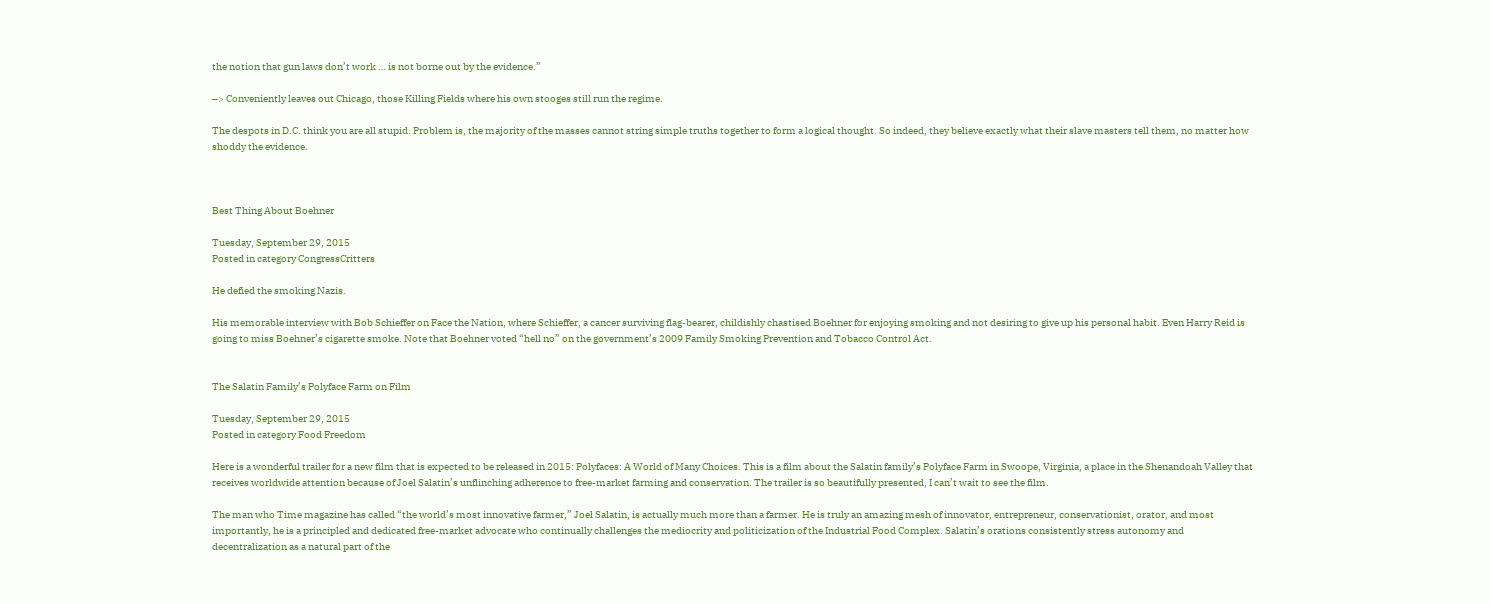the notion that gun laws don’t work … is not borne out by the evidence.”

–> Conveniently leaves out Chicago, those Killing Fields where his own stooges still run the regime.

The despots in D.C. think you are all stupid. Problem is, the majority of the masses cannot string simple truths together to form a logical thought. So indeed, they believe exactly what their slave masters tell them, no matter how shoddy the evidence.



Best Thing About Boehner

Tuesday, September 29, 2015
Posted in category CongressCritters

He defied the smoking Nazis.

His memorable interview with Bob Schieffer on Face the Nation, where Schieffer, a cancer surviving flag-bearer, childishly chastised Boehner for enjoying smoking and not desiring to give up his personal habit. Even Harry Reid is going to miss Boehner’s cigarette smoke. Note that Boehner voted “hell no” on the government’s 2009 Family Smoking Prevention and Tobacco Control Act.


The Salatin Family’s Polyface Farm on Film

Tuesday, September 29, 2015
Posted in category Food Freedom

Here is a wonderful trailer for a new film that is expected to be released in 2015: Polyfaces: A World of Many Choices. This is a film about the Salatin family’s Polyface Farm in Swoope, Virginia, a place in the Shenandoah Valley that receives worldwide attention because of Joel Salatin’s unflinching adherence to free-market farming and conservation. The trailer is so beautifully presented, I can’t wait to see the film.

The man who Time magazine has called “the world’s most innovative farmer,” Joel Salatin, is actually much more than a farmer. He is truly an amazing mesh of innovator, entrepreneur, conservationist, orator, and most importantly, he is a principled and dedicated free-market advocate who continually challenges the mediocrity and politicization of the Industrial Food Complex. Salatin’s orations consistently stress autonomy and decentralization as a natural part of the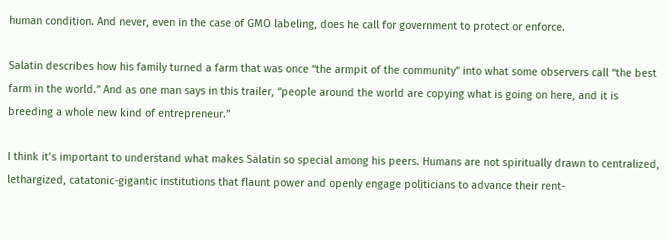human condition. And never, even in the case of GMO labeling, does he call for government to protect or enforce.

Salatin describes how his family turned a farm that was once “the armpit of the community” into what some observers call “the best farm in the world.” And as one man says in this trailer, “people around the world are copying what is going on here, and it is breeding a whole new kind of entrepreneur.”

I think it’s important to understand what makes Salatin so special among his peers. Humans are not spiritually drawn to centralized, lethargized, catatonic-gigantic institutions that flaunt power and openly engage politicians to advance their rent-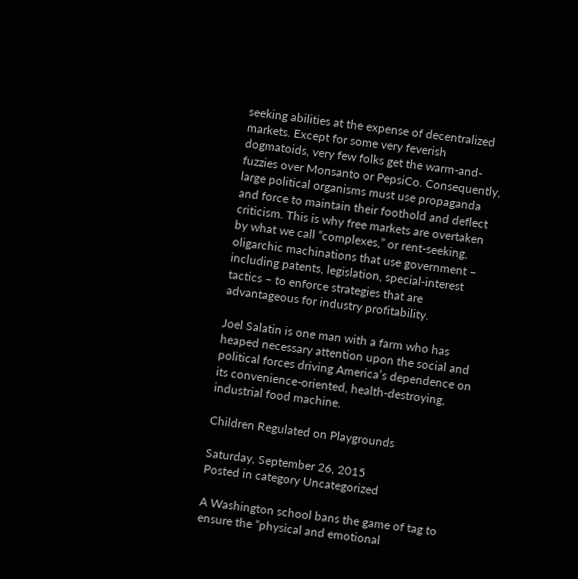seeking abilities at the expense of decentralized markets. Except for some very feverish dogmatoids, very few folks get the warm-and-fuzzies over Monsanto or PepsiCo. Consequently, large political organisms must use propaganda and force to maintain their foothold and deflect criticism. This is why free markets are overtaken by what we call “complexes,” or rent-seeking, oligarchic machinations that use government – including patents, legislation, special-interest tactics – to enforce strategies that are advantageous for industry profitability.

Joel Salatin is one man with a farm who has heaped necessary attention upon the social and political forces driving America’s dependence on its convenience-oriented, health-destroying, industrial food machine.

Children Regulated on Playgrounds

Saturday, September 26, 2015
Posted in category Uncategorized

A Washington school bans the game of tag to ensure the “physical and emotional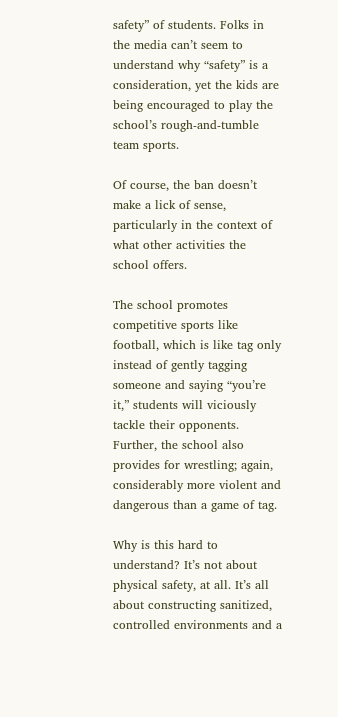safety” of students. Folks in the media can’t seem to understand why “safety” is a consideration, yet the kids are being encouraged to play the school’s rough-and-tumble team sports.

Of course, the ban doesn’t make a lick of sense, particularly in the context of what other activities the school offers.

The school promotes competitive sports like football, which is like tag only instead of gently tagging someone and saying “you’re it,” students will viciously tackle their opponents. Further, the school also provides for wrestling; again, considerably more violent and dangerous than a game of tag.

Why is this hard to understand? It’s not about physical safety, at all. It’s all about constructing sanitized, controlled environments and a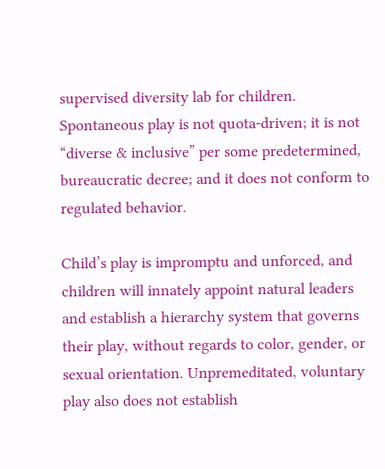supervised diversity lab for children. Spontaneous play is not quota-driven; it is not “diverse & inclusive” per some predetermined, bureaucratic decree; and it does not conform to regulated behavior.

Child’s play is impromptu and unforced, and children will innately appoint natural leaders and establish a hierarchy system that governs their play, without regards to color, gender, or sexual orientation. Unpremeditated, voluntary play also does not establish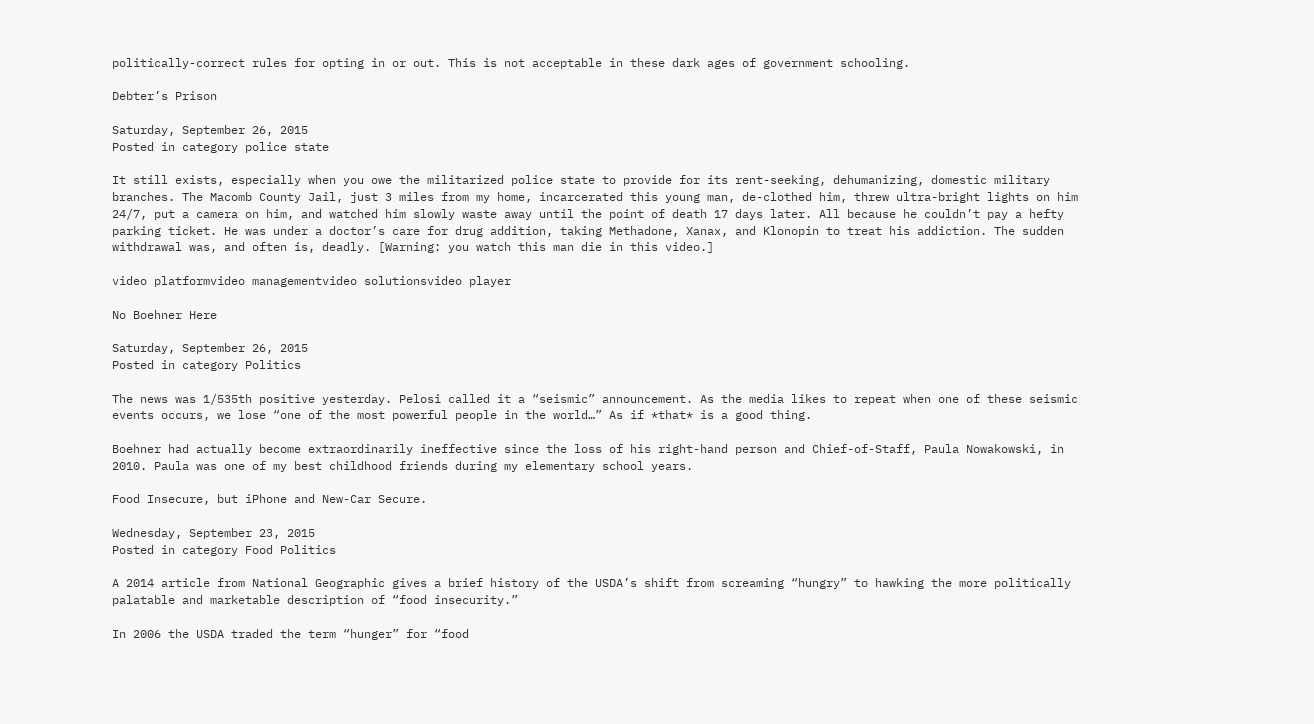politically-correct rules for opting in or out. This is not acceptable in these dark ages of government schooling.

Debter’s Prison

Saturday, September 26, 2015
Posted in category police state

It still exists, especially when you owe the militarized police state to provide for its rent-seeking, dehumanizing, domestic military branches. The Macomb County Jail, just 3 miles from my home, incarcerated this young man, de-clothed him, threw ultra-bright lights on him 24/7, put a camera on him, and watched him slowly waste away until the point of death 17 days later. All because he couldn’t pay a hefty parking ticket. He was under a doctor’s care for drug addition, taking Methadone, Xanax, and Klonopin to treat his addiction. The sudden withdrawal was, and often is, deadly. [Warning: you watch this man die in this video.]

video platformvideo managementvideo solutionsvideo player

No Boehner Here

Saturday, September 26, 2015
Posted in category Politics

The news was 1/535th positive yesterday. Pelosi called it a “seismic” announcement. As the media likes to repeat when one of these seismic events occurs, we lose “one of the most powerful people in the world…” As if *that* is a good thing.

Boehner had actually become extraordinarily ineffective since the loss of his right-hand person and Chief-of-Staff, Paula Nowakowski, in 2010. Paula was one of my best childhood friends during my elementary school years.

Food Insecure, but iPhone and New-Car Secure.

Wednesday, September 23, 2015
Posted in category Food Politics

A 2014 article from National Geographic gives a brief history of the USDA’s shift from screaming “hungry” to hawking the more politically palatable and marketable description of “food insecurity.”

In 2006 the USDA traded the term “hunger” for “food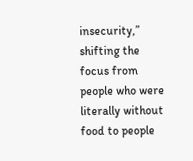insecurity,” shifting the focus from people who were literally without food to people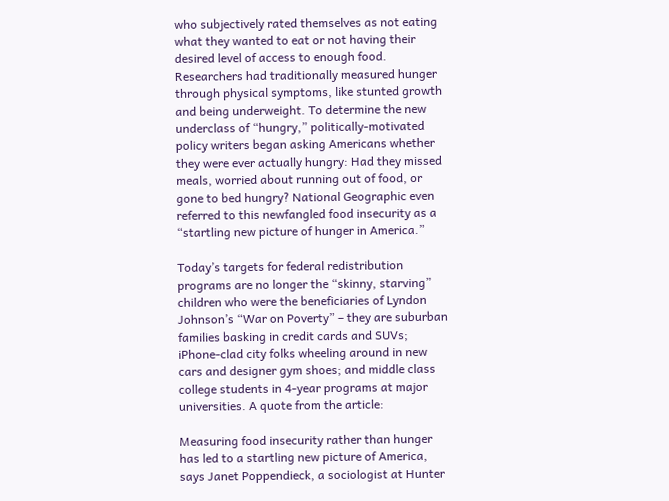who subjectively rated themselves as not eating what they wanted to eat or not having their desired level of access to enough food. Researchers had traditionally measured hunger through physical symptoms, like stunted growth and being underweight. To determine the new underclass of “hungry,” politically-motivated policy writers began asking Americans whether they were ever actually hungry: Had they missed meals, worried about running out of food, or gone to bed hungry? National Geographic even referred to this newfangled food insecurity as a “startling new picture of hunger in America.”

Today’s targets for federal redistribution programs are no longer the “skinny, starving” children who were the beneficiaries of Lyndon Johnson’s “War on Poverty” – they are suburban families basking in credit cards and SUVs; iPhone-clad city folks wheeling around in new cars and designer gym shoes; and middle class college students in 4-year programs at major universities. A quote from the article:

Measuring food insecurity rather than hunger has led to a startling new picture of America, says Janet Poppendieck, a sociologist at Hunter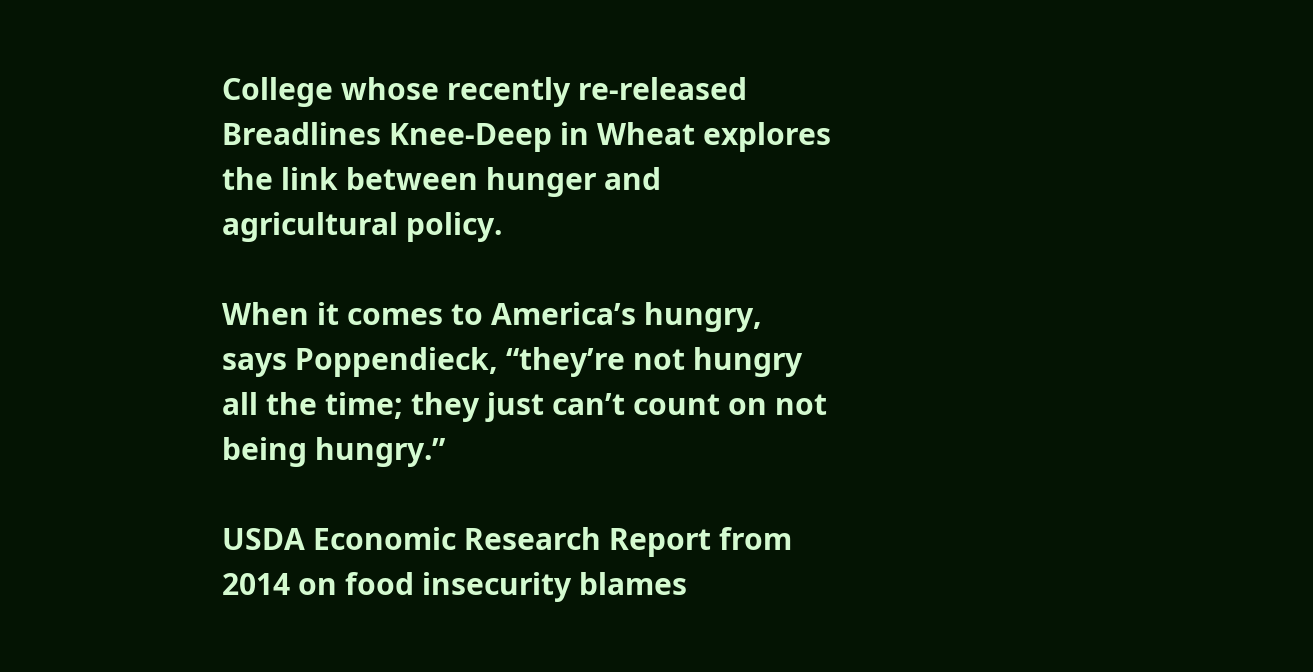College whose recently re-released Breadlines Knee-Deep in Wheat explores the link between hunger and agricultural policy.

When it comes to America’s hungry, says Poppendieck, “they’re not hungry all the time; they just can’t count on not being hungry.”

USDA Economic Research Report from 2014 on food insecurity blames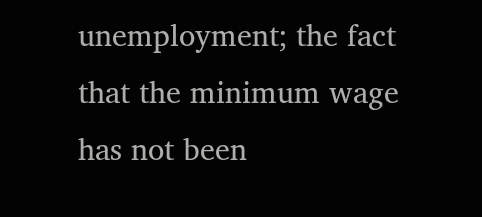unemployment; the fact that the minimum wage has not been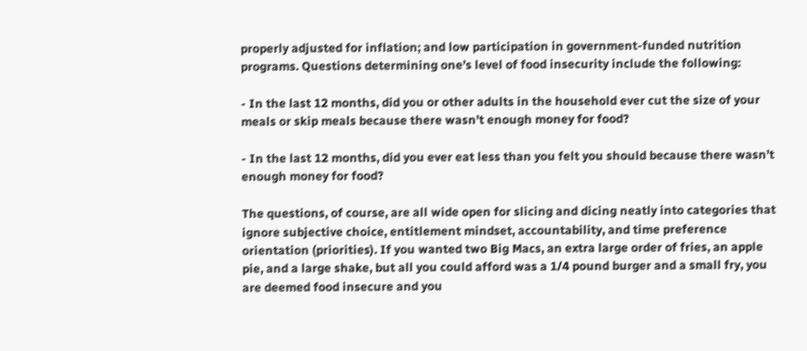properly adjusted for inflation; and low participation in government-funded nutrition programs. Questions determining one’s level of food insecurity include the following:

- In the last 12 months, did you or other adults in the household ever cut the size of your meals or skip meals because there wasn’t enough money for food?

- In the last 12 months, did you ever eat less than you felt you should because there wasn’t enough money for food?

The questions, of course, are all wide open for slicing and dicing neatly into categories that ignore subjective choice, entitlement mindset, accountability, and time preference orientation (priorities). If you wanted two Big Macs, an extra large order of fries, an apple pie, and a large shake, but all you could afford was a 1/4 pound burger and a small fry, you are deemed food insecure and you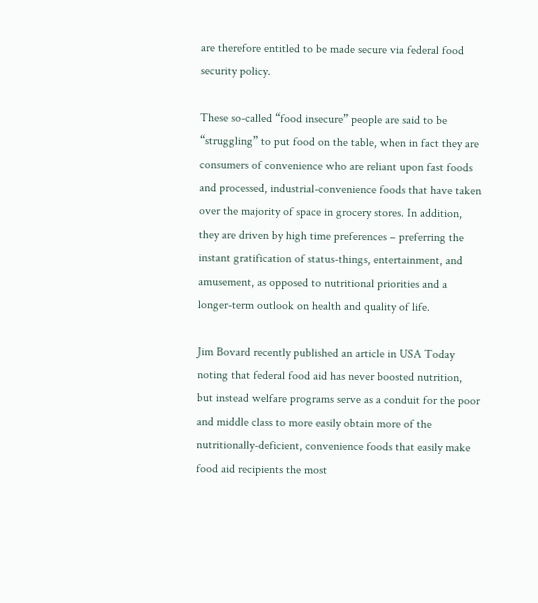are therefore entitled to be made secure via federal food security policy.

These so-called “food insecure” people are said to be “struggling” to put food on the table, when in fact they are consumers of convenience who are reliant upon fast foods and processed, industrial-convenience foods that have taken over the majority of space in grocery stores. In addition, they are driven by high time preferences – preferring the instant gratification of status-things, entertainment, and amusement, as opposed to nutritional priorities and a longer-term outlook on health and quality of life.

Jim Bovard recently published an article in USA Today noting that federal food aid has never boosted nutrition, but instead welfare programs serve as a conduit for the poor and middle class to more easily obtain more of the nutritionally-deficient, convenience foods that easily make food aid recipients the most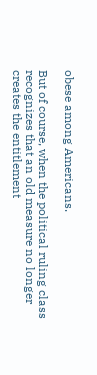obese among Americans.

But of course, when the political ruling class recognizes that an old measure no longer creates the entitlement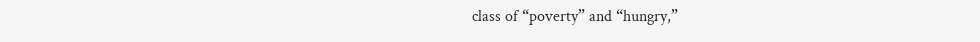class of “poverty” and “hungry,”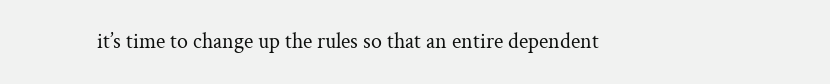it’s time to change up the rules so that an entire dependent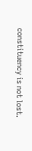constituency is not lost.